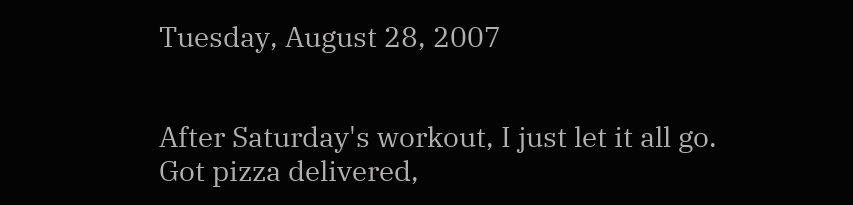Tuesday, August 28, 2007


After Saturday's workout, I just let it all go.  Got pizza delivered,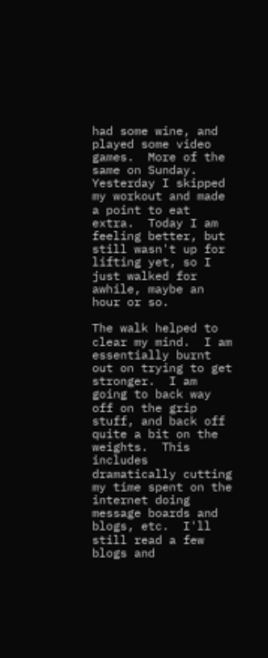had some wine, and played some video games.  More of the same on Sunday.  Yesterday I skipped my workout and made a point to eat extra.  Today I am feeling better, but still wasn't up for lifting yet, so I just walked for awhile, maybe an hour or so.

The walk helped to clear my mind.  I am essentially burnt out on trying to get stronger.  I am going to back way off on the grip stuff, and back off quite a bit on the weights.  This includes dramatically cutting my time spent on the internet doing message boards and blogs, etc.  I'll still read a few blogs and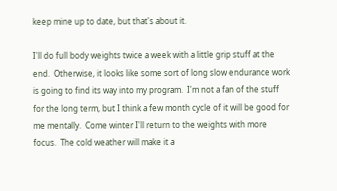keep mine up to date, but that's about it.

I'll do full body weights twice a week with a little grip stuff at the end.  Otherwise, it looks like some sort of long slow endurance work is going to find its way into my program.  I'm not a fan of the stuff for the long term, but I think a few month cycle of it will be good for me mentally.  Come winter I'll return to the weights with more focus.  The cold weather will make it a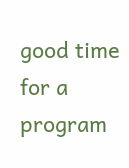good time for a program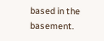based in the basement.